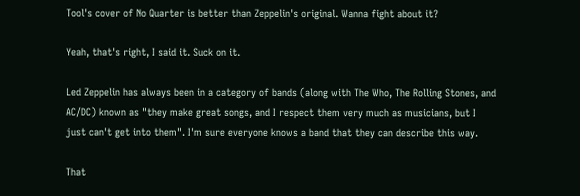Tool's cover of No Quarter is better than Zeppelin's original. Wanna fight about it?

Yeah, that's right, I said it. Suck on it.

Led Zeppelin has always been in a category of bands (along with The Who, The Rolling Stones, and AC/DC) known as "they make great songs, and I respect them very much as musicians, but I just can't get into them". I'm sure everyone knows a band that they can describe this way.

That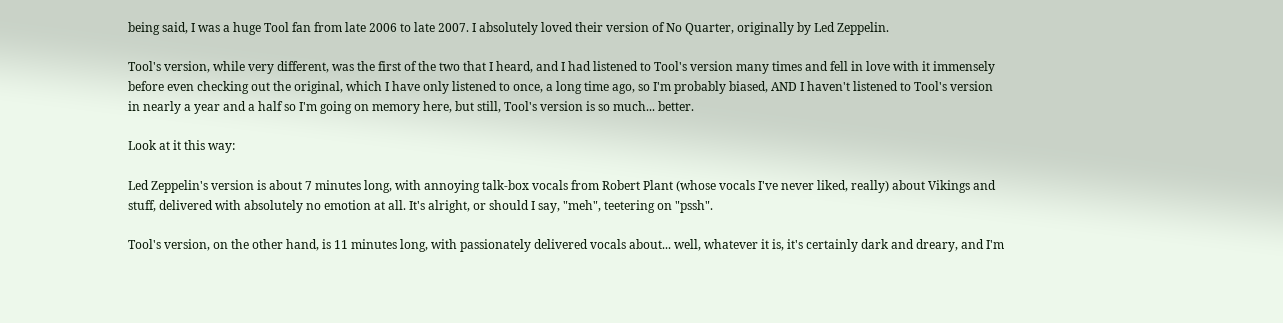being said, I was a huge Tool fan from late 2006 to late 2007. I absolutely loved their version of No Quarter, originally by Led Zeppelin.

Tool's version, while very different, was the first of the two that I heard, and I had listened to Tool's version many times and fell in love with it immensely before even checking out the original, which I have only listened to once, a long time ago, so I'm probably biased, AND I haven't listened to Tool's version in nearly a year and a half so I'm going on memory here, but still, Tool's version is so much... better.

Look at it this way:

Led Zeppelin's version is about 7 minutes long, with annoying talk-box vocals from Robert Plant (whose vocals I've never liked, really) about Vikings and stuff, delivered with absolutely no emotion at all. It's alright, or should I say, "meh", teetering on "pssh".

Tool's version, on the other hand, is 11 minutes long, with passionately delivered vocals about... well, whatever it is, it's certainly dark and dreary, and I'm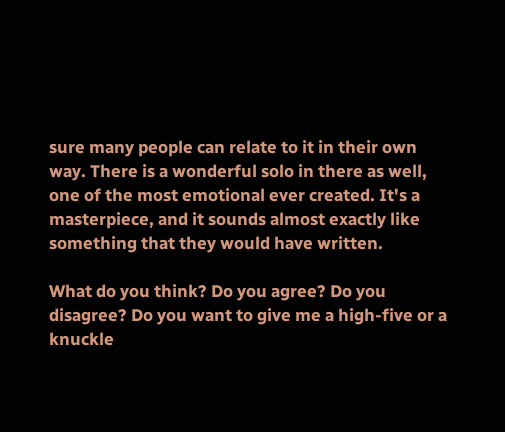sure many people can relate to it in their own way. There is a wonderful solo in there as well, one of the most emotional ever created. It's a masterpiece, and it sounds almost exactly like something that they would have written.

What do you think? Do you agree? Do you disagree? Do you want to give me a high-five or a knuckle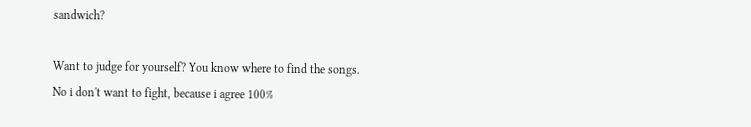sandwich?

Want to judge for yourself? You know where to find the songs.
No i don't want to fight, because i agree 100%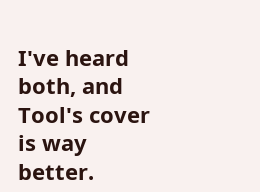I've heard both, and Tool's cover is way better.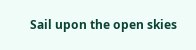Sail upon the open skies